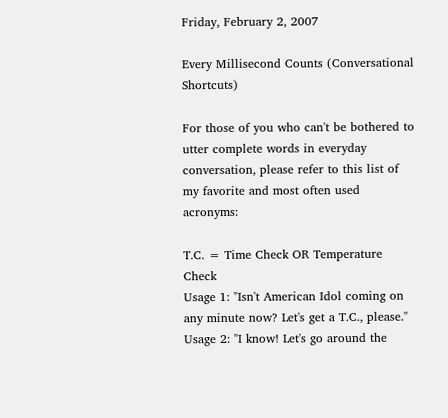Friday, February 2, 2007

Every Millisecond Counts (Conversational Shortcuts)

For those of you who can't be bothered to utter complete words in everyday conversation, please refer to this list of my favorite and most often used acronyms:

T.C. = Time Check OR Temperature Check
Usage 1: "Isn't American Idol coming on any minute now? Let's get a T.C., please."
Usage 2: "I know! Let's go around the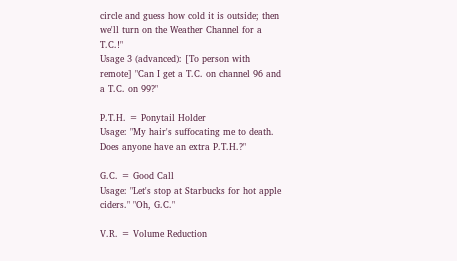circle and guess how cold it is outside; then we'll turn on the Weather Channel for a T.C.!"
Usage 3 (advanced): [To person with remote] "Can I get a T.C. on channel 96 and a T.C. on 99?"

P.T.H. = Ponytail Holder
Usage: "My hair's suffocating me to death. Does anyone have an extra P.T.H.?"

G.C. = Good Call
Usage: "Let's stop at Starbucks for hot apple ciders." "Oh, G.C."

V.R. = Volume Reduction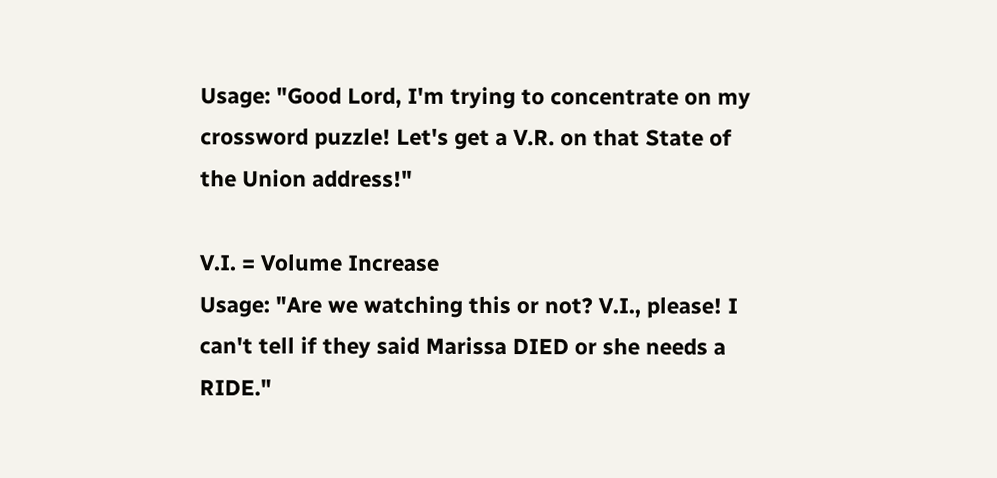Usage: "Good Lord, I'm trying to concentrate on my crossword puzzle! Let's get a V.R. on that State of the Union address!"

V.I. = Volume Increase
Usage: "Are we watching this or not? V.I., please! I can't tell if they said Marissa DIED or she needs a RIDE."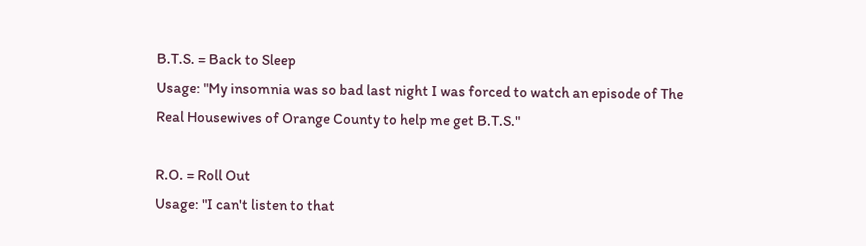B.T.S. = Back to Sleep
Usage: "My insomnia was so bad last night I was forced to watch an episode of The Real Housewives of Orange County to help me get B.T.S."

R.O. = Roll Out
Usage: "I can't listen to that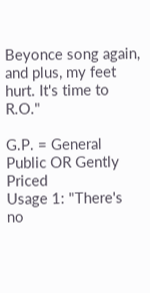Beyonce song again, and plus, my feet hurt. It's time to R.O."

G.P. = General Public OR Gently Priced
Usage 1: "There's no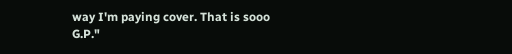way I'm paying cover. That is sooo G.P."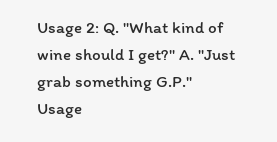Usage 2: Q. "What kind of wine should I get?" A. "Just grab something G.P."
Usage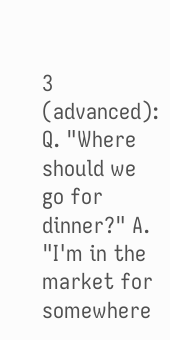3 (advanced): Q. "Where should we go for dinner?" A. "I'm in the market for somewhere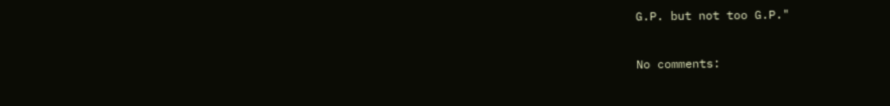G.P. but not too G.P."

No comments: